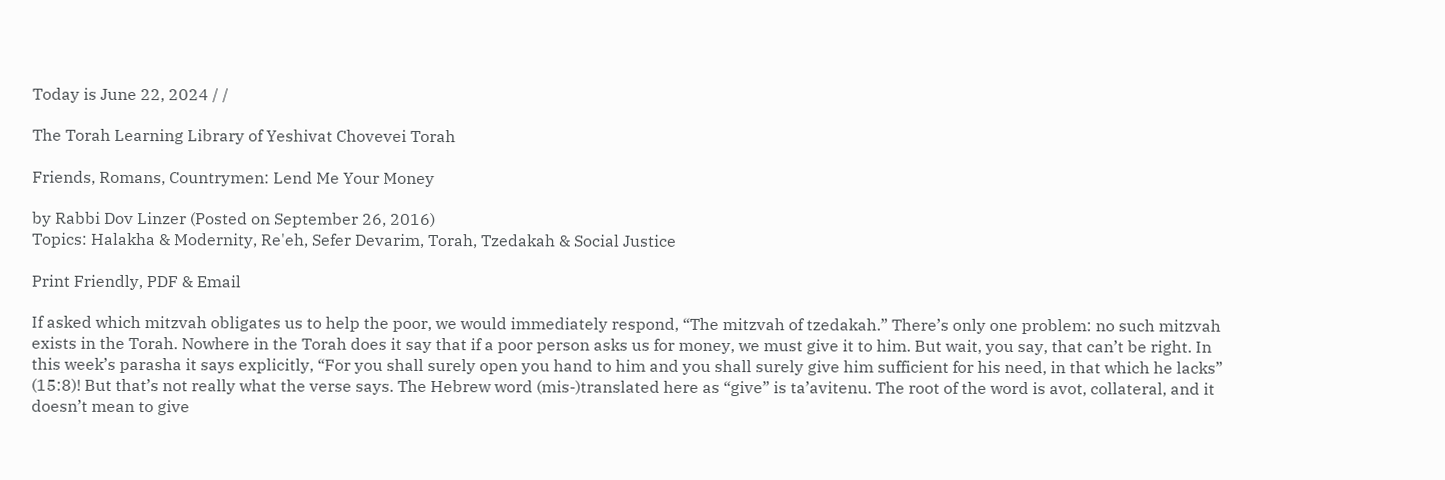Today is June 22, 2024 / /

The Torah Learning Library of Yeshivat Chovevei Torah

Friends, Romans, Countrymen: Lend Me Your Money

by Rabbi Dov Linzer (Posted on September 26, 2016)
Topics: Halakha & Modernity, Re'eh, Sefer Devarim, Torah, Tzedakah & Social Justice

Print Friendly, PDF & Email

If asked which mitzvah obligates us to help the poor, we would immediately respond, “The mitzvah of tzedakah.” There’s only one problem: no such mitzvah exists in the Torah. Nowhere in the Torah does it say that if a poor person asks us for money, we must give it to him. But wait, you say, that can’t be right. In this week’s parasha it says explicitly, “For you shall surely open you hand to him and you shall surely give him sufficient for his need, in that which he lacks” (15:8)! But that’s not really what the verse says. The Hebrew word (mis-)translated here as “give” is ta’avitenu. The root of the word is avot, collateral, and it doesn’t mean to give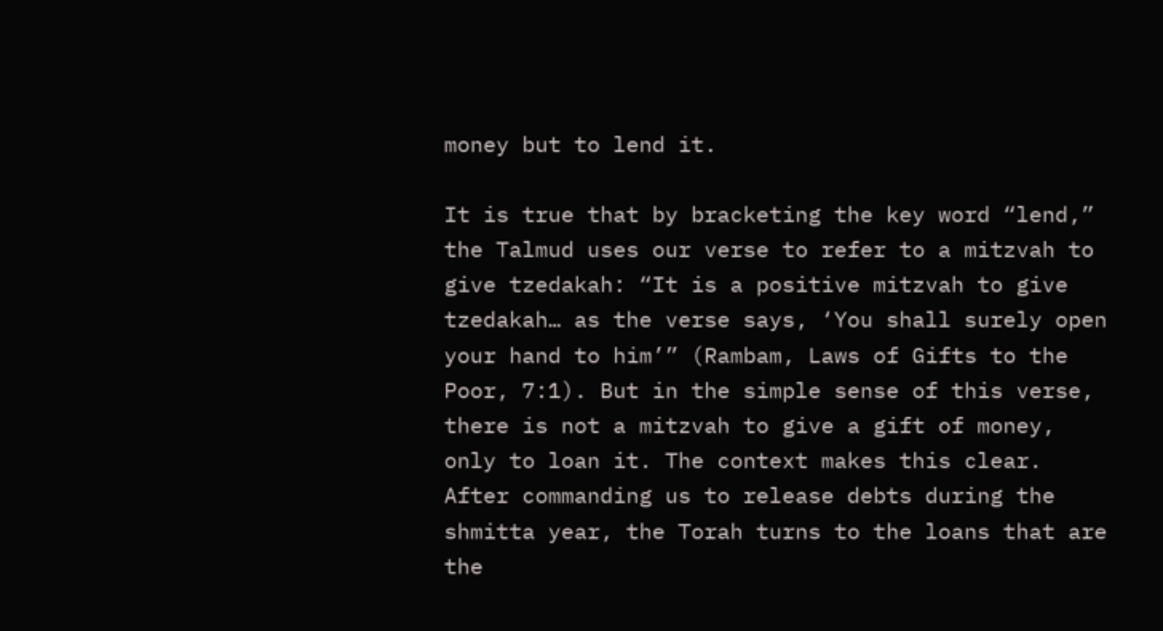money but to lend it.

It is true that by bracketing the key word “lend,” the Talmud uses our verse to refer to a mitzvah to give tzedakah: “It is a positive mitzvah to give tzedakah… as the verse says, ‘You shall surely open your hand to him’” (Rambam, Laws of Gifts to the Poor, 7:1). But in the simple sense of this verse, there is not a mitzvah to give a gift of money, only to loan it. The context makes this clear. After commanding us to release debts during the shmitta year, the Torah turns to the loans that are the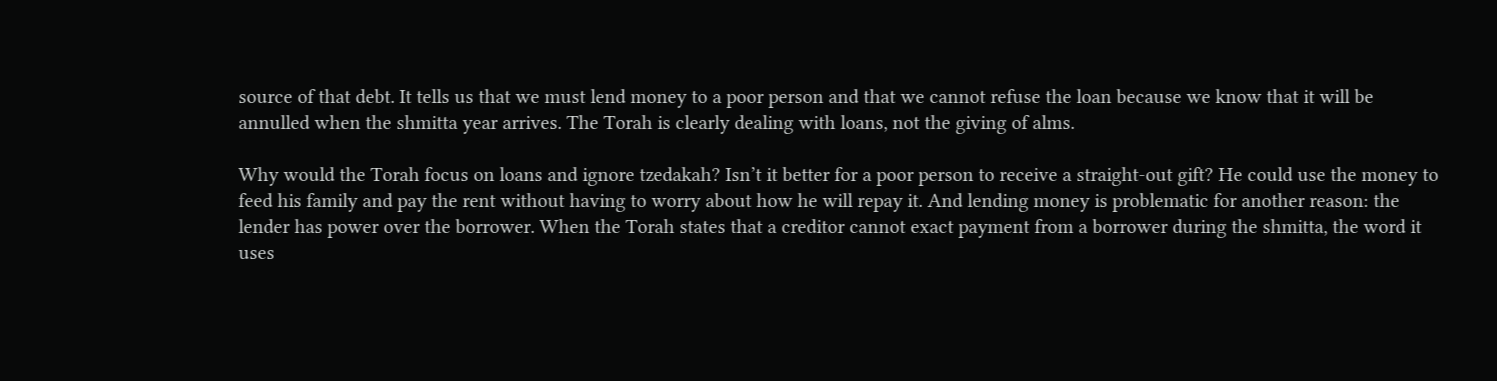source of that debt. It tells us that we must lend money to a poor person and that we cannot refuse the loan because we know that it will be annulled when the shmitta year arrives. The Torah is clearly dealing with loans, not the giving of alms.

Why would the Torah focus on loans and ignore tzedakah? Isn’t it better for a poor person to receive a straight-out gift? He could use the money to feed his family and pay the rent without having to worry about how he will repay it. And lending money is problematic for another reason: the lender has power over the borrower. When the Torah states that a creditor cannot exact payment from a borrower during the shmitta, the word it uses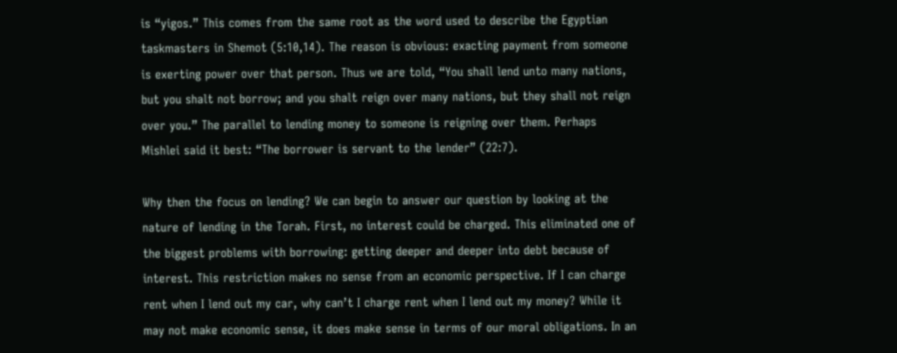is “yigos.” This comes from the same root as the word used to describe the Egyptian taskmasters in Shemot (5:10,14). The reason is obvious: exacting payment from someone is exerting power over that person. Thus we are told, “You shall lend unto many nations, but you shalt not borrow; and you shalt reign over many nations, but they shall not reign over you.” The parallel to lending money to someone is reigning over them. Perhaps Mishlei said it best: “The borrower is servant to the lender” (22:7).

Why then the focus on lending? We can begin to answer our question by looking at the nature of lending in the Torah. First, no interest could be charged. This eliminated one of the biggest problems with borrowing: getting deeper and deeper into debt because of interest. This restriction makes no sense from an economic perspective. If I can charge rent when I lend out my car, why can’t I charge rent when I lend out my money? While it may not make economic sense, it does make sense in terms of our moral obligations. In an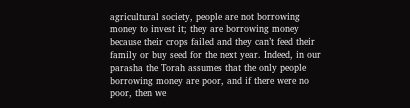agricultural society, people are not borrowing money to invest it; they are borrowing money because their crops failed and they can’t feed their family or buy seed for the next year. Indeed, in our parasha the Torah assumes that the only people borrowing money are poor, and if there were no poor, then we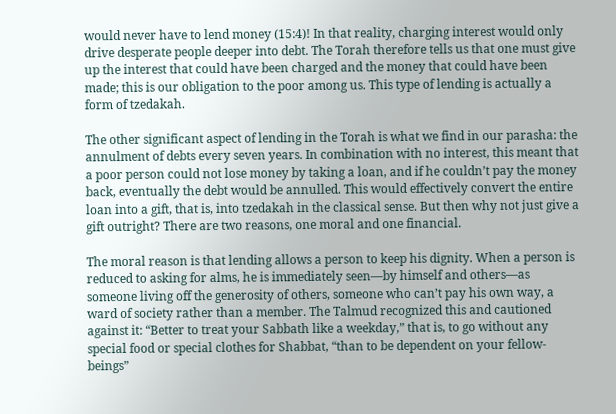would never have to lend money (15:4)! In that reality, charging interest would only drive desperate people deeper into debt. The Torah therefore tells us that one must give up the interest that could have been charged and the money that could have been made; this is our obligation to the poor among us. This type of lending is actually a form of tzedakah.

The other significant aspect of lending in the Torah is what we find in our parasha: the annulment of debts every seven years. In combination with no interest, this meant that a poor person could not lose money by taking a loan, and if he couldn’t pay the money back, eventually the debt would be annulled. This would effectively convert the entire loan into a gift, that is, into tzedakah in the classical sense. But then why not just give a gift outright? There are two reasons, one moral and one financial.

The moral reason is that lending allows a person to keep his dignity. When a person is reduced to asking for alms, he is immediately seen—by himself and others—as someone living off the generosity of others, someone who can’t pay his own way, a ward of society rather than a member. The Talmud recognized this and cautioned against it: “Better to treat your Sabbath like a weekday,” that is, to go without any special food or special clothes for Shabbat, “than to be dependent on your fellow-beings”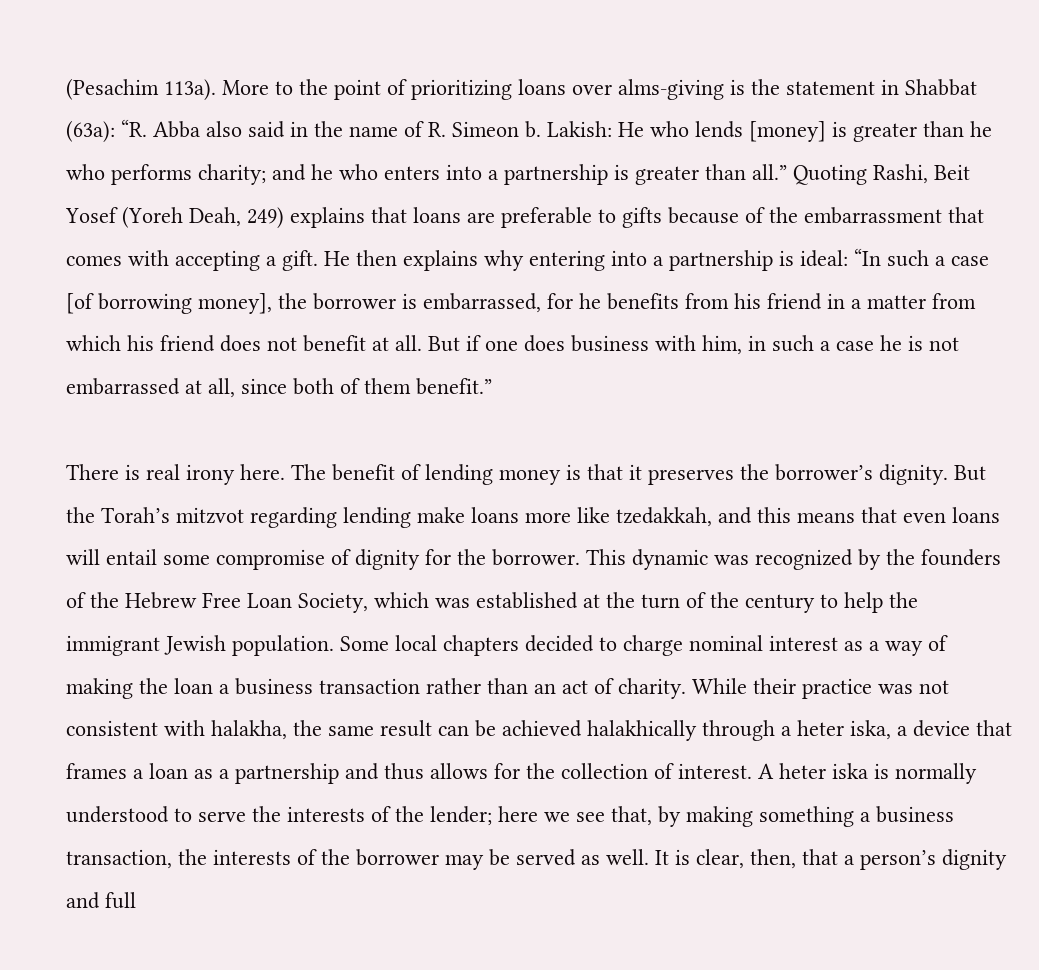(Pesachim 113a). More to the point of prioritizing loans over alms-giving is the statement in Shabbat (63a): “R. Abba also said in the name of R. Simeon b. Lakish: He who lends [money] is greater than he who performs charity; and he who enters into a partnership is greater than all.” Quoting Rashi, Beit Yosef (Yoreh Deah, 249) explains that loans are preferable to gifts because of the embarrassment that comes with accepting a gift. He then explains why entering into a partnership is ideal: “In such a case [of borrowing money], the borrower is embarrassed, for he benefits from his friend in a matter from which his friend does not benefit at all. But if one does business with him, in such a case he is not embarrassed at all, since both of them benefit.”

There is real irony here. The benefit of lending money is that it preserves the borrower’s dignity. But the Torah’s mitzvot regarding lending make loans more like tzedakkah, and this means that even loans will entail some compromise of dignity for the borrower. This dynamic was recognized by the founders of the Hebrew Free Loan Society, which was established at the turn of the century to help the immigrant Jewish population. Some local chapters decided to charge nominal interest as a way of making the loan a business transaction rather than an act of charity. While their practice was not consistent with halakha, the same result can be achieved halakhically through a heter iska, a device that frames a loan as a partnership and thus allows for the collection of interest. A heter iska is normally understood to serve the interests of the lender; here we see that, by making something a business transaction, the interests of the borrower may be served as well. It is clear, then, that a person’s dignity and full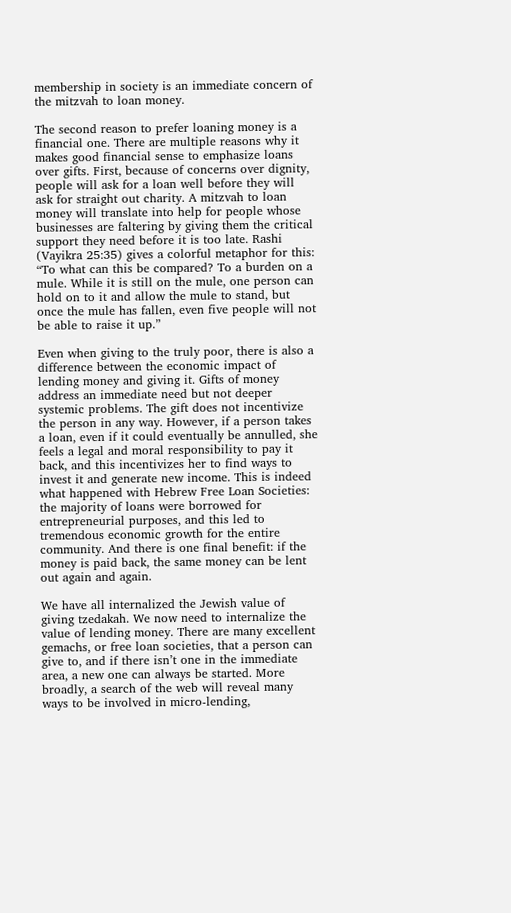membership in society is an immediate concern of the mitzvah to loan money.

The second reason to prefer loaning money is a financial one. There are multiple reasons why it makes good financial sense to emphasize loans over gifts. First, because of concerns over dignity, people will ask for a loan well before they will ask for straight out charity. A mitzvah to loan money will translate into help for people whose businesses are faltering by giving them the critical support they need before it is too late. Rashi (Vayikra 25:35) gives a colorful metaphor for this: “To what can this be compared? To a burden on a mule. While it is still on the mule, one person can hold on to it and allow the mule to stand, but once the mule has fallen, even five people will not be able to raise it up.”

Even when giving to the truly poor, there is also a difference between the economic impact of lending money and giving it. Gifts of money address an immediate need but not deeper systemic problems. The gift does not incentivize the person in any way. However, if a person takes a loan, even if it could eventually be annulled, she feels a legal and moral responsibility to pay it back, and this incentivizes her to find ways to invest it and generate new income. This is indeed what happened with Hebrew Free Loan Societies: the majority of loans were borrowed for entrepreneurial purposes, and this led to tremendous economic growth for the entire community. And there is one final benefit: if the money is paid back, the same money can be lent out again and again.

We have all internalized the Jewish value of giving tzedakah. We now need to internalize the value of lending money. There are many excellent gemachs, or free loan societies, that a person can give to, and if there isn’t one in the immediate area, a new one can always be started. More broadly, a search of the web will reveal many ways to be involved in micro-lending,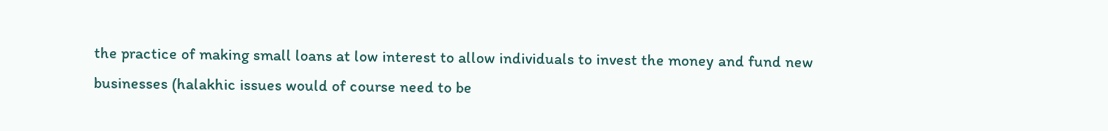the practice of making small loans at low interest to allow individuals to invest the money and fund new businesses (halakhic issues would of course need to be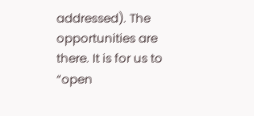addressed). The opportunities are there. It is for us to “open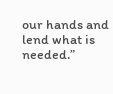our hands and lend what is needed.”